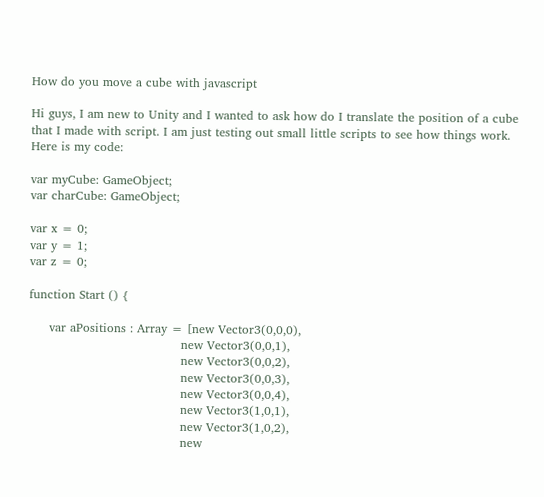How do you move a cube with javascript

Hi guys, I am new to Unity and I wanted to ask how do I translate the position of a cube that I made with script. I am just testing out small little scripts to see how things work. Here is my code:

var myCube: GameObject;
var charCube: GameObject;

var x = 0;
var y = 1;
var z = 0;

function Start () {

     var aPositions : Array = [new Vector3(0,0,0),
                                      new Vector3(0,0,1),
                                      new Vector3(0,0,2),
                                      new Vector3(0,0,3),
                                      new Vector3(0,0,4),
                                      new Vector3(1,0,1),
                                      new Vector3(1,0,2),
                                      new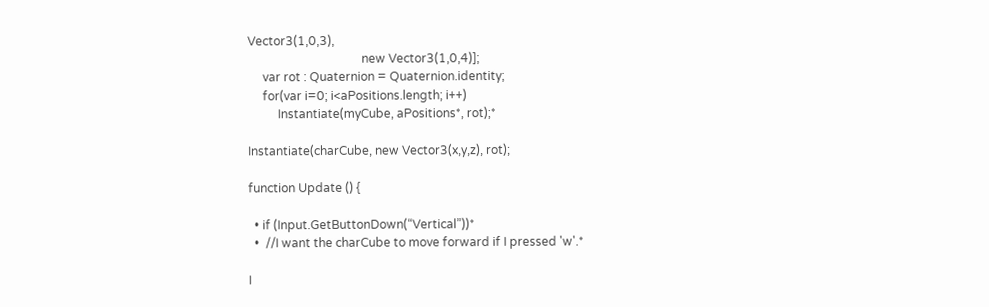Vector3(1,0,3),
                                      new Vector3(1,0,4)];
     var rot : Quaternion = Quaternion.identity;
     for(var i=0; i<aPositions.length; i++)
          Instantiate(myCube, aPositions*, rot);*

Instantiate(charCube, new Vector3(x,y,z), rot);

function Update () {

  • if (Input.GetButtonDown(“Vertical”))*
  •  //I want the charCube to move forward if I pressed 'w'.*

I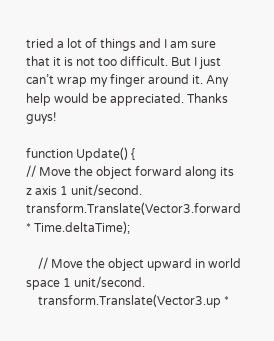tried a lot of things and I am sure that it is not too difficult. But I just can’t wrap my finger around it. Any help would be appreciated. Thanks guys!

function Update() {
// Move the object forward along its z axis 1 unit/second.
transform.Translate(Vector3.forward * Time.deltaTime);

    // Move the object upward in world space 1 unit/second.
    transform.Translate(Vector3.up *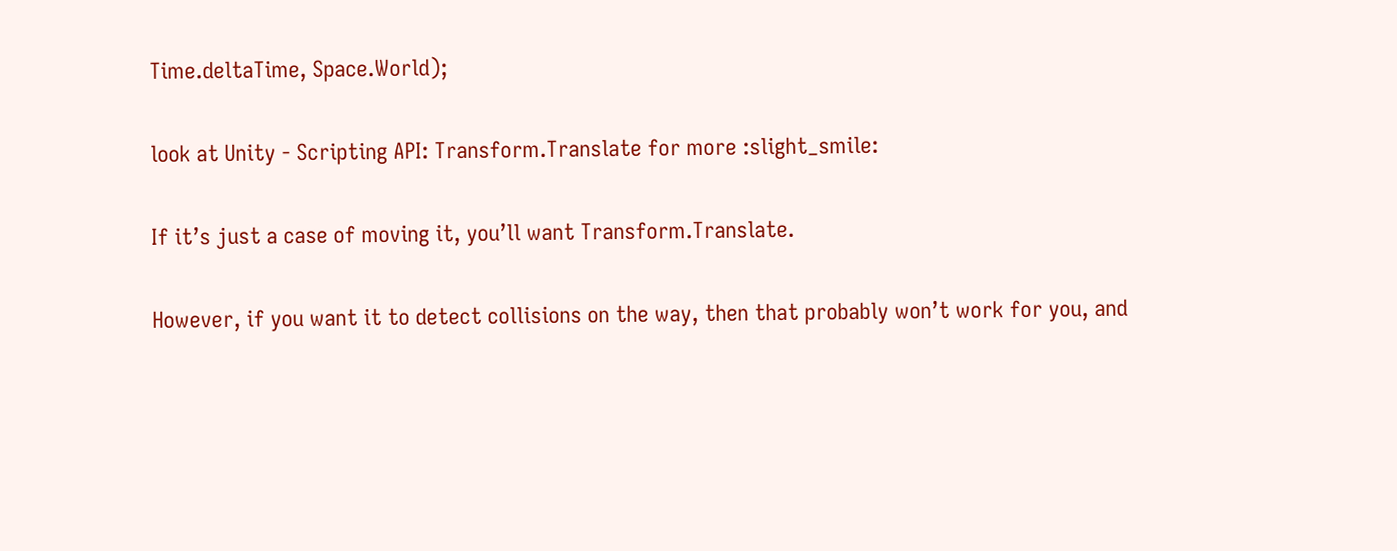Time.deltaTime, Space.World);

look at Unity - Scripting API: Transform.Translate for more :slight_smile:

If it’s just a case of moving it, you’ll want Transform.Translate.

However, if you want it to detect collisions on the way, then that probably won’t work for you, and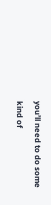you’ll need to do some kind of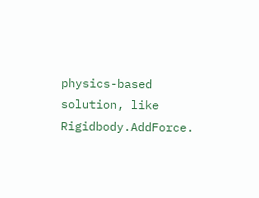physics-based solution, like Rigidbody.AddForce.